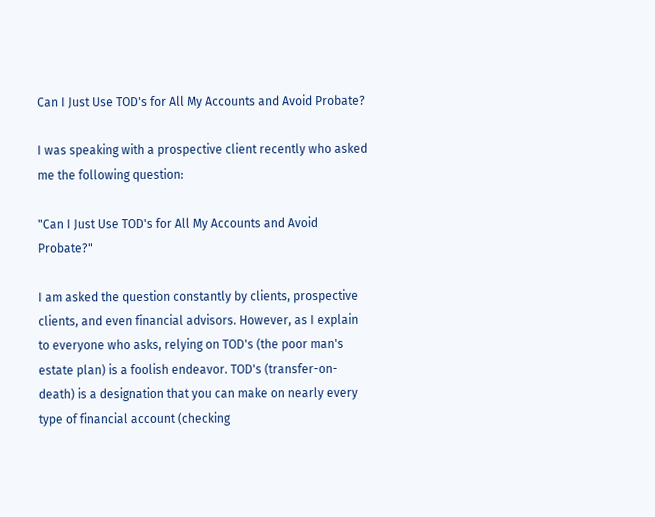Can I Just Use TOD's for All My Accounts and Avoid Probate?

I was speaking with a prospective client recently who asked me the following question:

"Can I Just Use TOD's for All My Accounts and Avoid Probate?"

I am asked the question constantly by clients, prospective clients, and even financial advisors. However, as I explain to everyone who asks, relying on TOD's (the poor man's estate plan) is a foolish endeavor. TOD's (transfer-on-death) is a designation that you can make on nearly every type of financial account (checking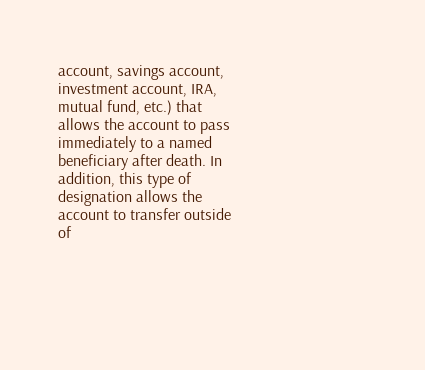account, savings account, investment account, IRA, mutual fund, etc.) that allows the account to pass immediately to a named beneficiary after death. In addition, this type of designation allows the account to transfer outside of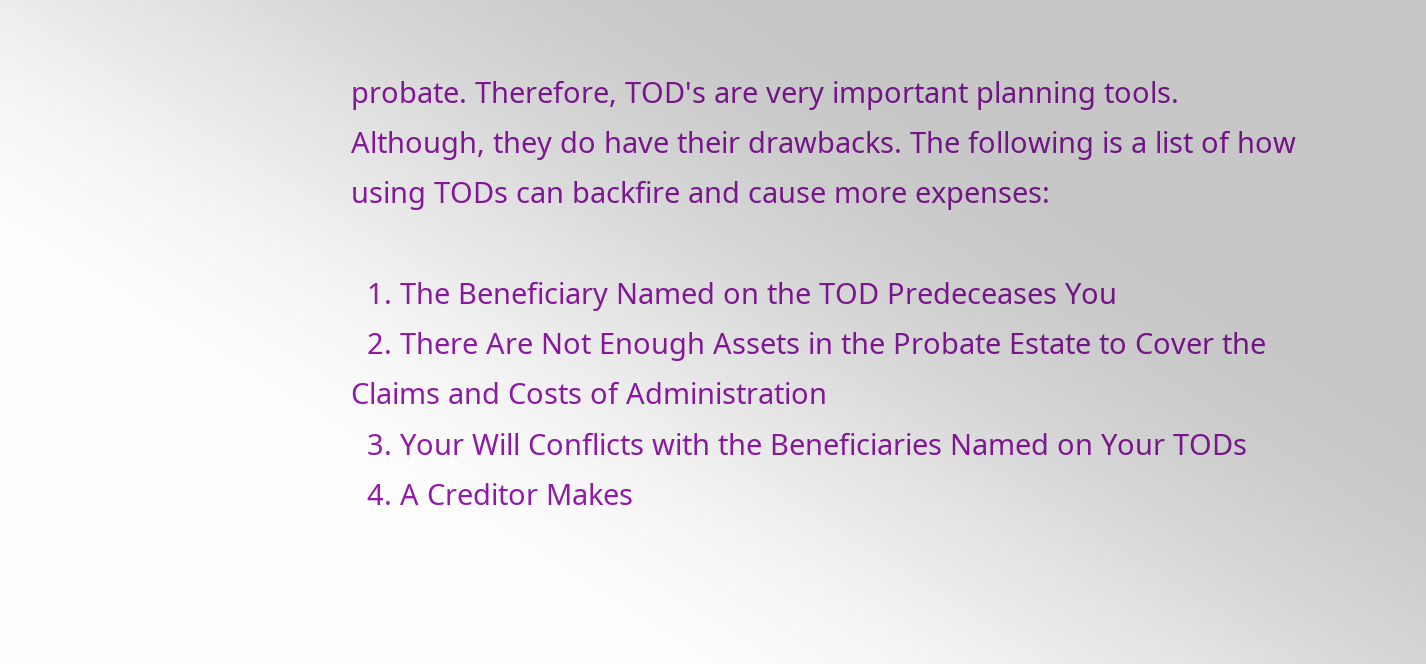probate. Therefore, TOD's are very important planning tools. Although, they do have their drawbacks. The following is a list of how using TODs can backfire and cause more expenses:

  1. The Beneficiary Named on the TOD Predeceases You
  2. There Are Not Enough Assets in the Probate Estate to Cover the Claims and Costs of Administration
  3. Your Will Conflicts with the Beneficiaries Named on Your TODs
  4. A Creditor Makes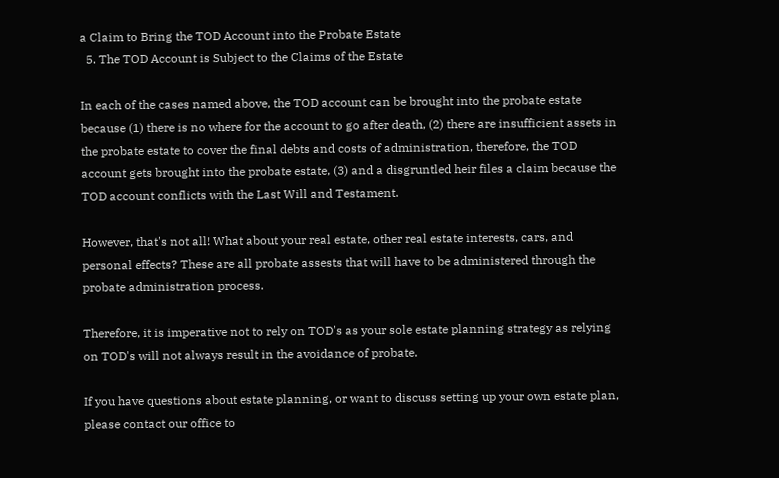a Claim to Bring the TOD Account into the Probate Estate
  5. The TOD Account is Subject to the Claims of the Estate

In each of the cases named above, the TOD account can be brought into the probate estate because (1) there is no where for the account to go after death, (2) there are insufficient assets in the probate estate to cover the final debts and costs of administration, therefore, the TOD account gets brought into the probate estate, (3) and a disgruntled heir files a claim because the TOD account conflicts with the Last Will and Testament.

However, that's not all! What about your real estate, other real estate interests, cars, and personal effects? These are all probate assests that will have to be administered through the probate administration process.

Therefore, it is imperative not to rely on TOD's as your sole estate planning strategy as relying on TOD's will not always result in the avoidance of probate.

If you have questions about estate planning, or want to discuss setting up your own estate plan, please contact our office to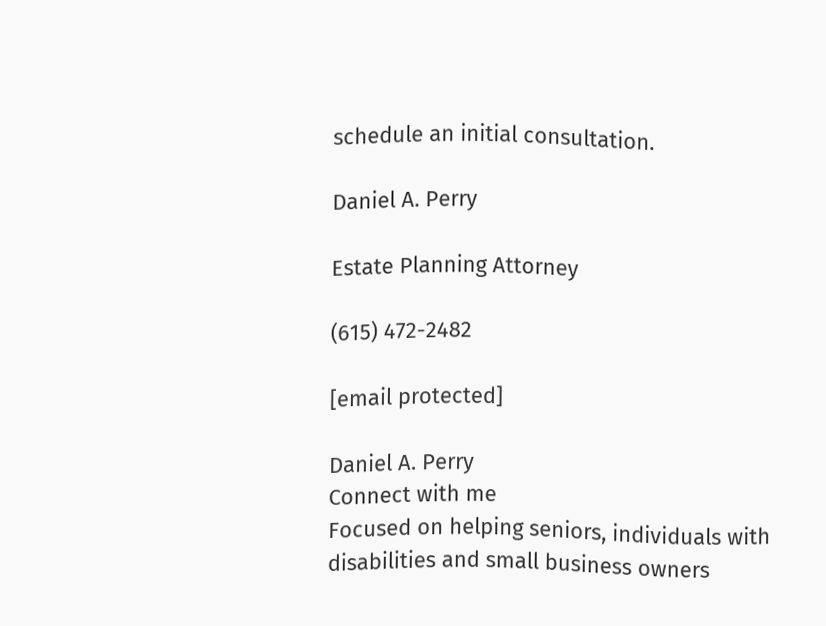schedule an initial consultation.

Daniel A. Perry

Estate Planning Attorney

(615) 472-2482

[email protected]

Daniel A. Perry
Connect with me
Focused on helping seniors, individuals with disabilities and small business owners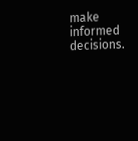make informed decisions.